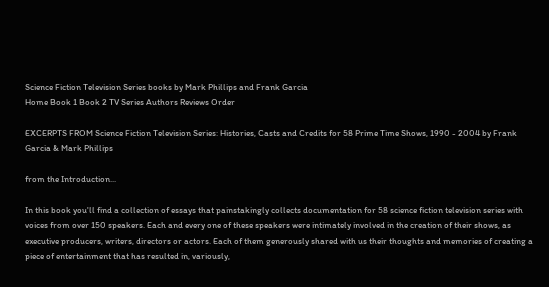Science Fiction Television Series books by Mark Phillips and Frank Garcia
Home Book 1 Book 2 TV Series Authors Reviews Order

EXCERPTS FROM Science Fiction Television Series: Histories, Casts and Credits for 58 Prime Time Shows, 1990 - 2004 by Frank Garcia & Mark Phillips

from the Introduction...

In this book you'll find a collection of essays that painstakingly collects documentation for 58 science fiction television series with voices from over 150 speakers. Each and every one of these speakers were intimately involved in the creation of their shows, as executive producers, writers, directors or actors. Each of them generously shared with us their thoughts and memories of creating a piece of entertainment that has resulted in, variously,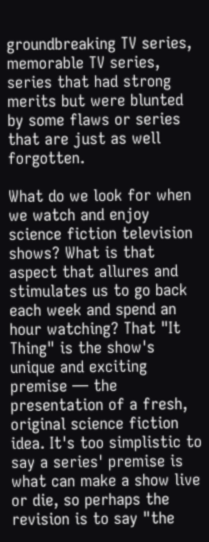groundbreaking TV series, memorable TV series, series that had strong merits but were blunted by some flaws or series that are just as well forgotten.

What do we look for when we watch and enjoy science fiction television shows? What is that aspect that allures and stimulates us to go back each week and spend an hour watching? That "It Thing" is the show's unique and exciting premise — the presentation of a fresh, original science fiction idea. It's too simplistic to say a series' premise is what can make a show live or die, so perhaps the revision is to say "the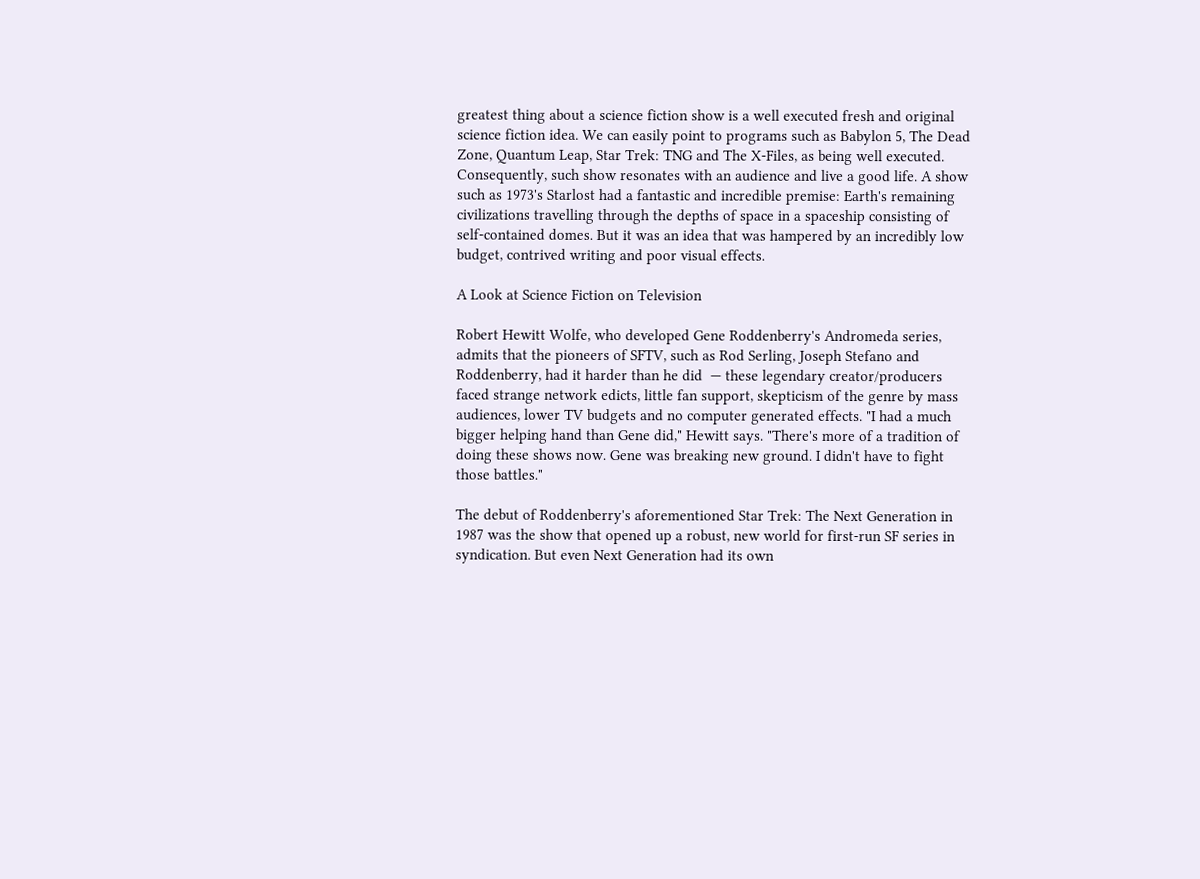greatest thing about a science fiction show is a well executed fresh and original science fiction idea. We can easily point to programs such as Babylon 5, The Dead Zone, Quantum Leap, Star Trek: TNG and The X-Files, as being well executed. Consequently, such show resonates with an audience and live a good life. A show such as 1973's Starlost had a fantastic and incredible premise: Earth's remaining civilizations travelling through the depths of space in a spaceship consisting of self-contained domes. But it was an idea that was hampered by an incredibly low budget, contrived writing and poor visual effects.

A Look at Science Fiction on Television

Robert Hewitt Wolfe, who developed Gene Roddenberry's Andromeda series, admits that the pioneers of SFTV, such as Rod Serling, Joseph Stefano and Roddenberry, had it harder than he did  — these legendary creator/producers faced strange network edicts, little fan support, skepticism of the genre by mass audiences, lower TV budgets and no computer generated effects. "I had a much bigger helping hand than Gene did," Hewitt says. "There's more of a tradition of doing these shows now. Gene was breaking new ground. I didn't have to fight those battles."

The debut of Roddenberry's aforementioned Star Trek: The Next Generation in 1987 was the show that opened up a robust, new world for first-run SF series in syndication. But even Next Generation had its own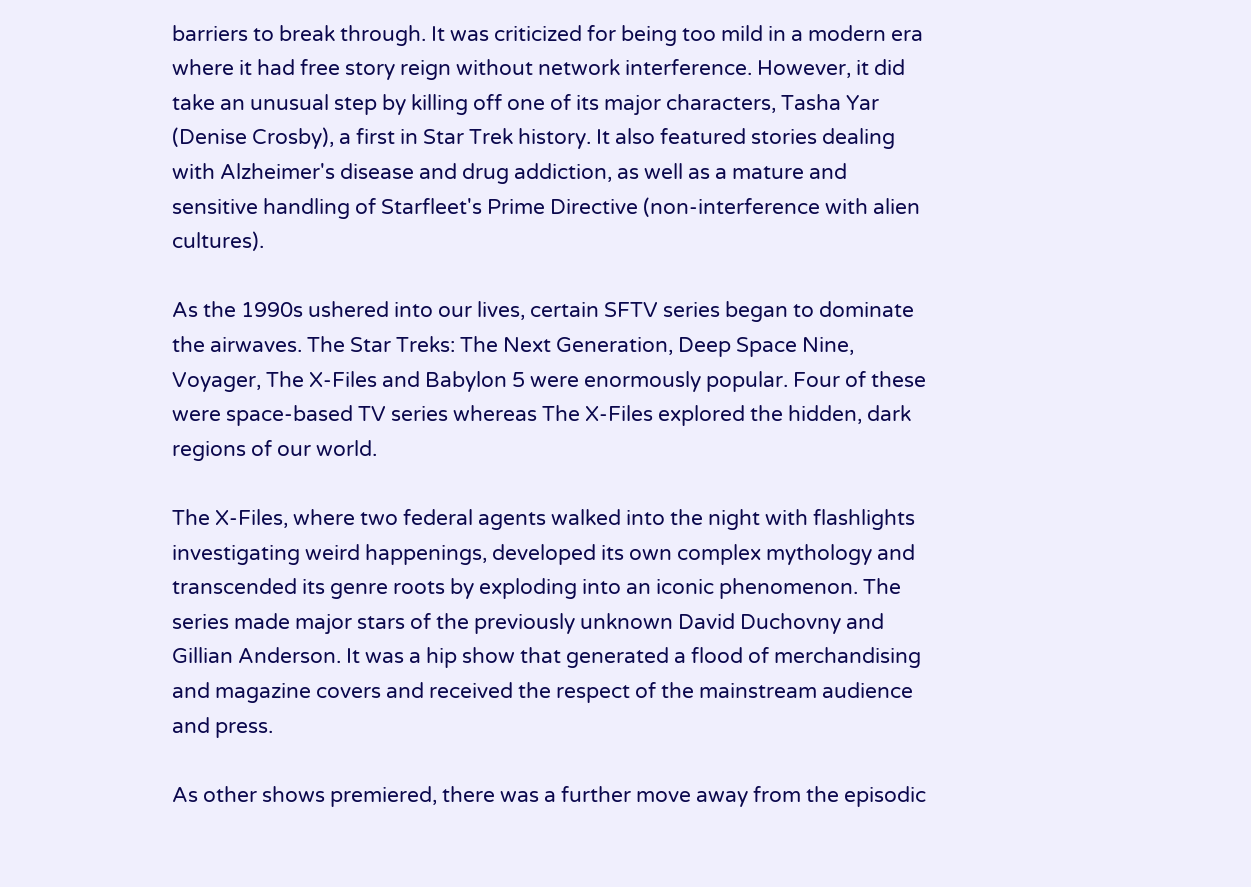barriers to break through. It was criticized for being too mild in a modern era where it had free story reign without network interference. However, it did take an unusual step by killing off one of its major characters, Tasha Yar (Denise Crosby), a first in Star Trek history. It also featured stories dealing with Alzheimer's disease and drug addiction, as well as a mature and sensitive handling of Starfleet's Prime Directive (non-interference with alien cultures).

As the 1990s ushered into our lives, certain SFTV series began to dominate the airwaves. The Star Treks: The Next Generation, Deep Space Nine, Voyager, The X-Files and Babylon 5 were enormously popular. Four of these were space-based TV series whereas The X-Files explored the hidden, dark regions of our world.

The X-Files, where two federal agents walked into the night with flashlights investigating weird happenings, developed its own complex mythology and transcended its genre roots by exploding into an iconic phenomenon. The series made major stars of the previously unknown David Duchovny and Gillian Anderson. It was a hip show that generated a flood of merchandising and magazine covers and received the respect of the mainstream audience and press.

As other shows premiered, there was a further move away from the episodic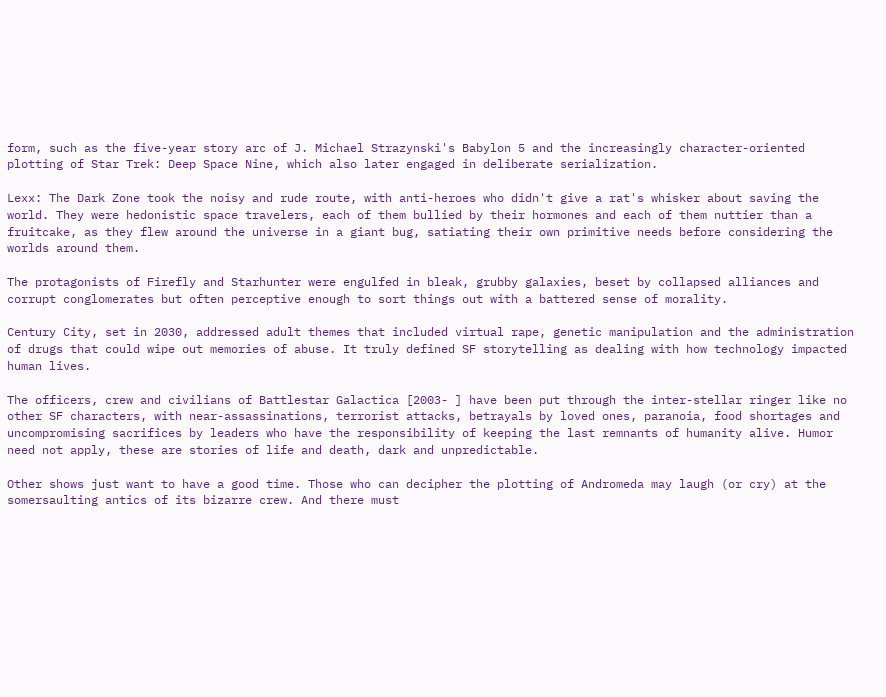form, such as the five-year story arc of J. Michael Strazynski's Babylon 5 and the increasingly character-oriented plotting of Star Trek: Deep Space Nine, which also later engaged in deliberate serialization.

Lexx: The Dark Zone took the noisy and rude route, with anti-heroes who didn't give a rat's whisker about saving the world. They were hedonistic space travelers, each of them bullied by their hormones and each of them nuttier than a fruitcake, as they flew around the universe in a giant bug, satiating their own primitive needs before considering the worlds around them.

The protagonists of Firefly and Starhunter were engulfed in bleak, grubby galaxies, beset by collapsed alliances and corrupt conglomerates but often perceptive enough to sort things out with a battered sense of morality.

Century City, set in 2030, addressed adult themes that included virtual rape, genetic manipulation and the administration of drugs that could wipe out memories of abuse. It truly defined SF storytelling as dealing with how technology impacted human lives.

The officers, crew and civilians of Battlestar Galactica [2003- ] have been put through the inter-stellar ringer like no other SF characters, with near-assassinations, terrorist attacks, betrayals by loved ones, paranoia, food shortages and uncompromising sacrifices by leaders who have the responsibility of keeping the last remnants of humanity alive. Humor need not apply, these are stories of life and death, dark and unpredictable.

Other shows just want to have a good time. Those who can decipher the plotting of Andromeda may laugh (or cry) at the somersaulting antics of its bizarre crew. And there must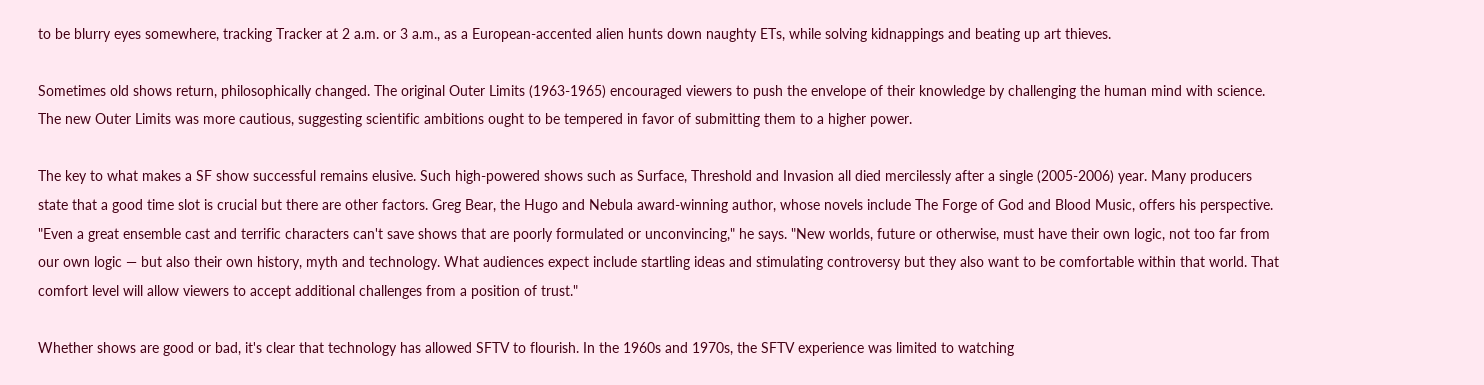to be blurry eyes somewhere, tracking Tracker at 2 a.m. or 3 a.m., as a European-accented alien hunts down naughty ETs, while solving kidnappings and beating up art thieves.

Sometimes old shows return, philosophically changed. The original Outer Limits (1963-1965) encouraged viewers to push the envelope of their knowledge by challenging the human mind with science. The new Outer Limits was more cautious, suggesting scientific ambitions ought to be tempered in favor of submitting them to a higher power.

The key to what makes a SF show successful remains elusive. Such high-powered shows such as Surface, Threshold and Invasion all died mercilessly after a single (2005-2006) year. Many producers state that a good time slot is crucial but there are other factors. Greg Bear, the Hugo and Nebula award-winning author, whose novels include The Forge of God and Blood Music, offers his perspective. "Even a great ensemble cast and terrific characters can't save shows that are poorly formulated or unconvincing," he says. "New worlds, future or otherwise, must have their own logic, not too far from our own logic — but also their own history, myth and technology. What audiences expect include startling ideas and stimulating controversy but they also want to be comfortable within that world. That comfort level will allow viewers to accept additional challenges from a position of trust."

Whether shows are good or bad, it's clear that technology has allowed SFTV to flourish. In the 1960s and 1970s, the SFTV experience was limited to watching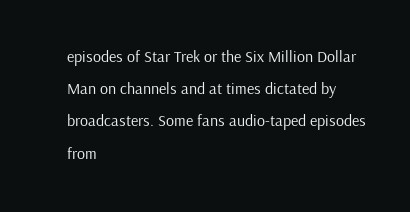episodes of Star Trek or the Six Million Dollar Man on channels and at times dictated by broadcasters. Some fans audio-taped episodes from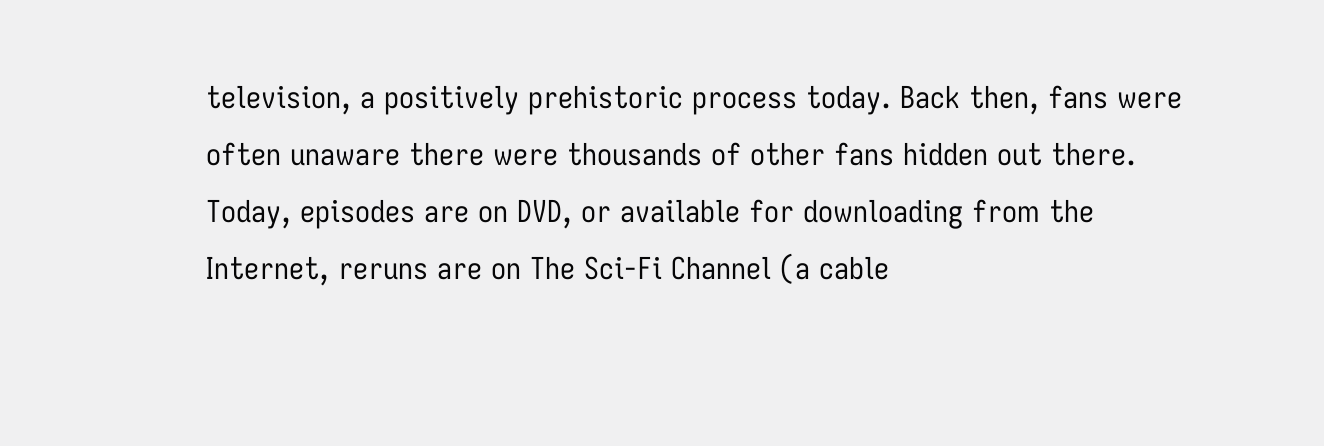television, a positively prehistoric process today. Back then, fans were often unaware there were thousands of other fans hidden out there. Today, episodes are on DVD, or available for downloading from the Internet, reruns are on The Sci-Fi Channel (a cable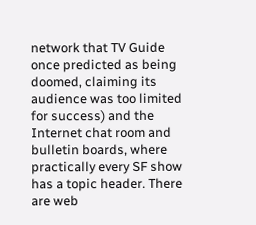network that TV Guide once predicted as being doomed, claiming its audience was too limited for success) and the Internet chat room and bulletin boards, where practically every SF show has a topic header. There are web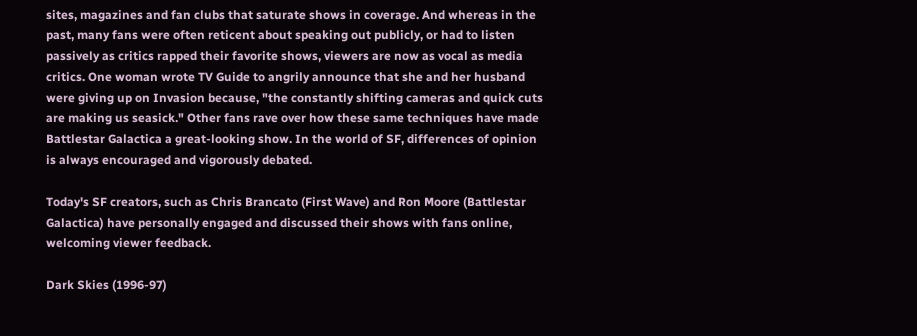sites, magazines and fan clubs that saturate shows in coverage. And whereas in the past, many fans were often reticent about speaking out publicly, or had to listen passively as critics rapped their favorite shows, viewers are now as vocal as media critics. One woman wrote TV Guide to angrily announce that she and her husband were giving up on Invasion because, "the constantly shifting cameras and quick cuts are making us seasick." Other fans rave over how these same techniques have made Battlestar Galactica a great-looking show. In the world of SF, differences of opinion is always encouraged and vigorously debated.

Today's SF creators, such as Chris Brancato (First Wave) and Ron Moore (Battlestar Galactica) have personally engaged and discussed their shows with fans online, welcoming viewer feedback.

Dark Skies (1996-97)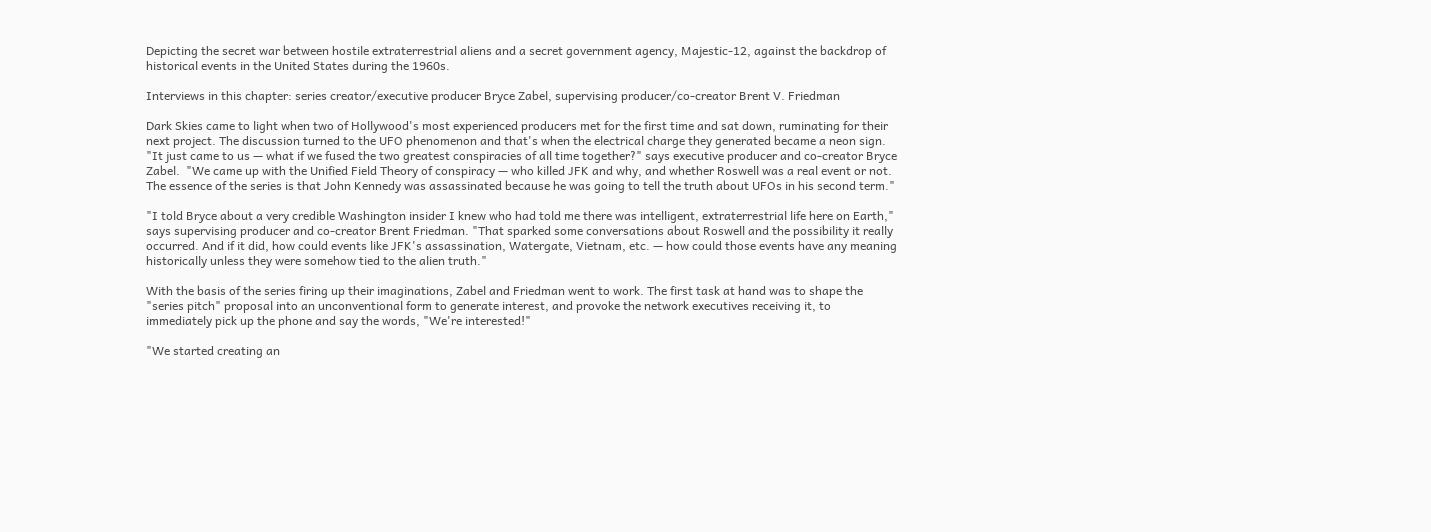Depicting the secret war between hostile extraterrestrial aliens and a secret government agency, Majestic-12, against the backdrop of historical events in the United States during the 1960s.

Interviews in this chapter: series creator/executive producer Bryce Zabel, supervising producer/co-creator Brent V. Friedman

Dark Skies came to light when two of Hollywood's most experienced producers met for the first time and sat down, ruminating for their next project. The discussion turned to the UFO phenomenon and that's when the electrical charge they generated became a neon sign. "It just came to us — what if we fused the two greatest conspiracies of all time together?" says executive producer and co-creator Bryce Zabel.  "We came up with the Unified Field Theory of conspiracy — who killed JFK and why, and whether Roswell was a real event or not. The essence of the series is that John Kennedy was assassinated because he was going to tell the truth about UFOs in his second term."

"I told Bryce about a very credible Washington insider I knew who had told me there was intelligent, extraterrestrial life here on Earth," says supervising producer and co-creator Brent Friedman. "That sparked some conversations about Roswell and the possibility it really occurred. And if it did, how could events like JFK's assassination, Watergate, Vietnam, etc. — how could those events have any meaning historically unless they were somehow tied to the alien truth."

With the basis of the series firing up their imaginations, Zabel and Friedman went to work. The first task at hand was to shape the "series pitch" proposal into an unconventional form to generate interest, and provoke the network executives receiving it, to immediately pick up the phone and say the words, "We're interested!"

"We started creating an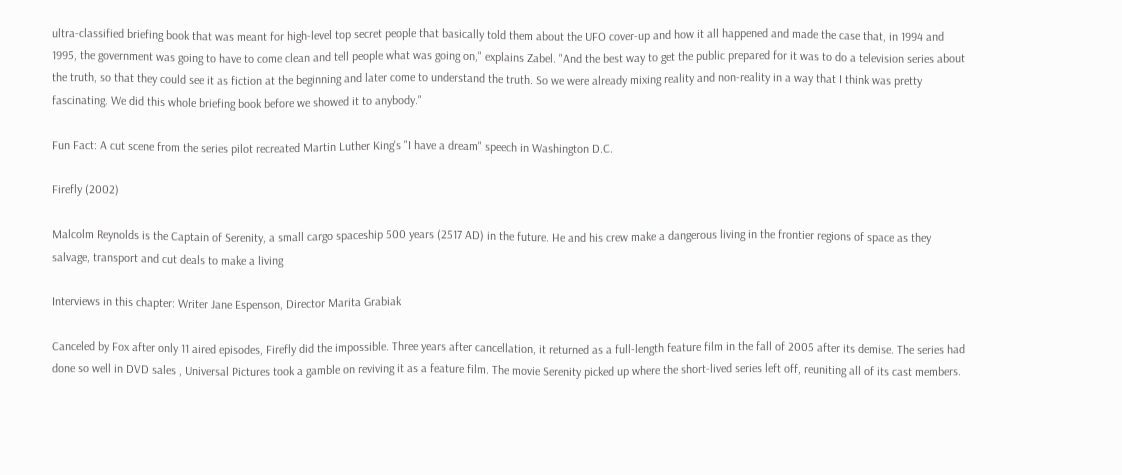ultra-classified briefing book that was meant for high-level top secret people that basically told them about the UFO cover-up and how it all happened and made the case that, in 1994 and 1995, the government was going to have to come clean and tell people what was going on," explains Zabel. "And the best way to get the public prepared for it was to do a television series about the truth, so that they could see it as fiction at the beginning and later come to understand the truth. So we were already mixing reality and non-reality in a way that I think was pretty fascinating. We did this whole briefing book before we showed it to anybody."

Fun Fact: A cut scene from the series pilot recreated Martin Luther King's "I have a dream" speech in Washington D.C.

Firefly (2002)

Malcolm Reynolds is the Captain of Serenity, a small cargo spaceship 500 years (2517 AD) in the future. He and his crew make a dangerous living in the frontier regions of space as they salvage, transport and cut deals to make a living

Interviews in this chapter: Writer Jane Espenson, Director Marita Grabiak

Canceled by Fox after only 11 aired episodes, Firefly did the impossible. Three years after cancellation, it returned as a full-length feature film in the fall of 2005 after its demise. The series had done so well in DVD sales , Universal Pictures took a gamble on reviving it as a feature film. The movie Serenity picked up where the short-lived series left off, reuniting all of its cast members.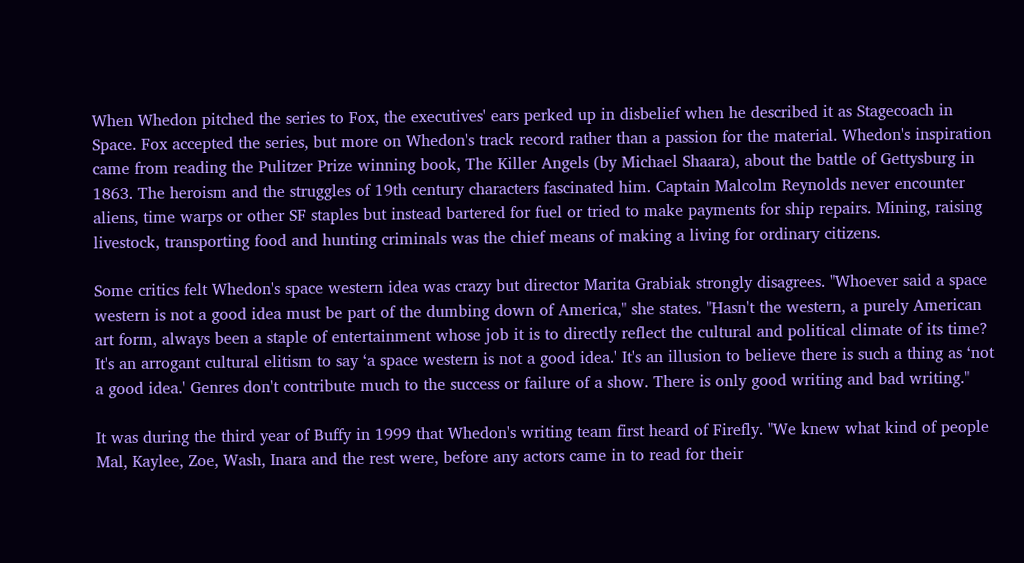When Whedon pitched the series to Fox, the executives' ears perked up in disbelief when he described it as Stagecoach in Space. Fox accepted the series, but more on Whedon's track record rather than a passion for the material. Whedon's inspiration came from reading the Pulitzer Prize winning book, The Killer Angels (by Michael Shaara), about the battle of Gettysburg in 1863. The heroism and the struggles of 19th century characters fascinated him. Captain Malcolm Reynolds never encounter aliens, time warps or other SF staples but instead bartered for fuel or tried to make payments for ship repairs. Mining, raising livestock, transporting food and hunting criminals was the chief means of making a living for ordinary citizens.

Some critics felt Whedon's space western idea was crazy but director Marita Grabiak strongly disagrees. "Whoever said a space western is not a good idea must be part of the dumbing down of America," she states. "Hasn't the western, a purely American art form, always been a staple of entertainment whose job it is to directly reflect the cultural and political climate of its time? It's an arrogant cultural elitism to say ‘a space western is not a good idea.' It's an illusion to believe there is such a thing as ‘not a good idea.' Genres don't contribute much to the success or failure of a show. There is only good writing and bad writing."

It was during the third year of Buffy in 1999 that Whedon's writing team first heard of Firefly. "We knew what kind of people Mal, Kaylee, Zoe, Wash, Inara and the rest were, before any actors came in to read for their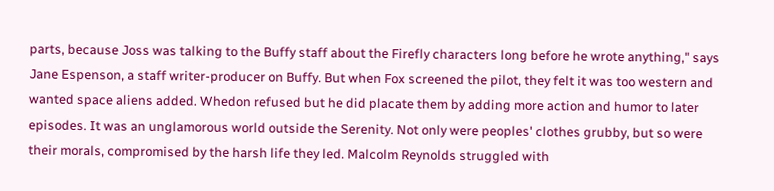parts, because Joss was talking to the Buffy staff about the Firefly characters long before he wrote anything," says Jane Espenson, a staff writer-producer on Buffy. But when Fox screened the pilot, they felt it was too western and wanted space aliens added. Whedon refused but he did placate them by adding more action and humor to later episodes. It was an unglamorous world outside the Serenity. Not only were peoples' clothes grubby, but so were their morals, compromised by the harsh life they led. Malcolm Reynolds struggled with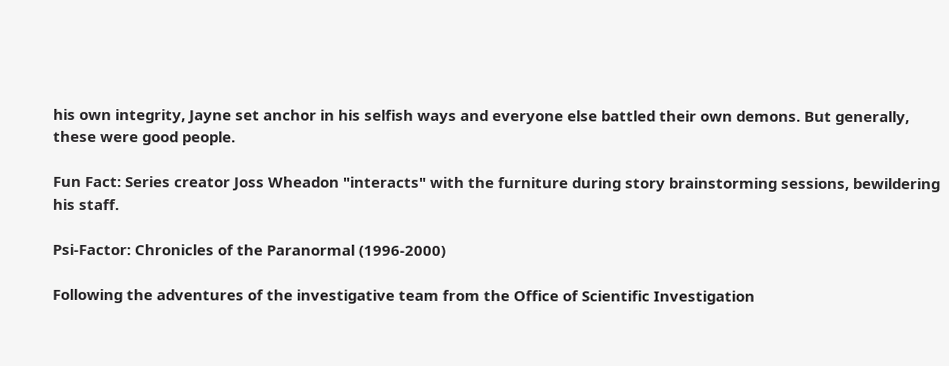his own integrity, Jayne set anchor in his selfish ways and everyone else battled their own demons. But generally, these were good people.

Fun Fact: Series creator Joss Wheadon "interacts" with the furniture during story brainstorming sessions, bewildering his staff.

Psi-Factor: Chronicles of the Paranormal (1996-2000)

Following the adventures of the investigative team from the Office of Scientific Investigation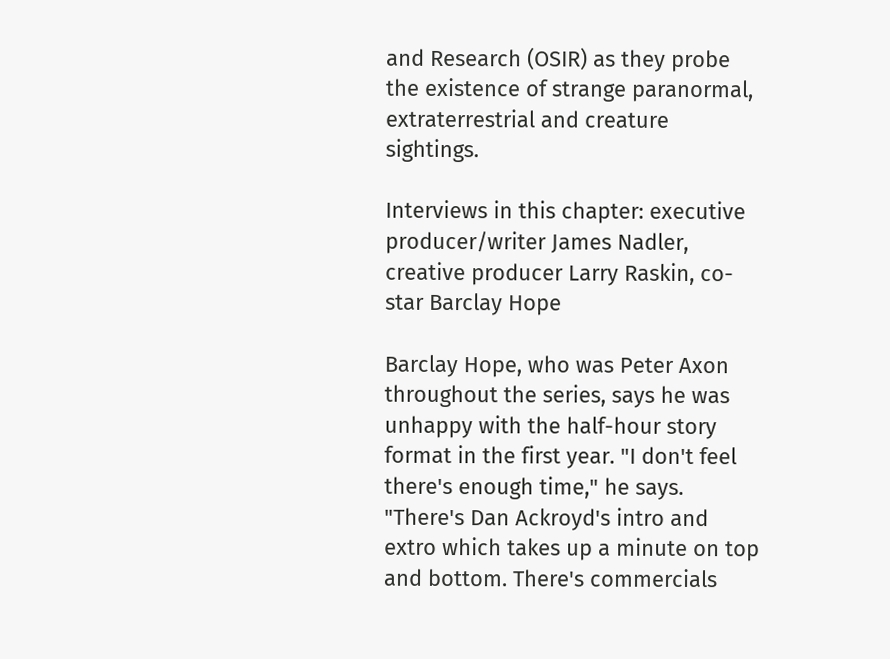and Research (OSIR) as they probe the existence of strange paranormal, extraterrestrial and creature sightings.

Interviews in this chapter: executive producer/writer James Nadler, creative producer Larry Raskin, co-star Barclay Hope

Barclay Hope, who was Peter Axon throughout the series, says he was unhappy with the half-hour story format in the first year. "I don't feel there's enough time," he says. "There's Dan Ackroyd's intro and extro which takes up a minute on top and bottom. There's commercials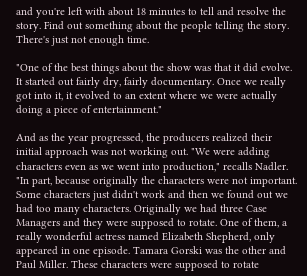and you're left with about 18 minutes to tell and resolve the story. Find out something about the people telling the story. There's just not enough time.

"One of the best things about the show was that it did evolve. It started out fairly dry, fairly documentary. Once we really got into it, it evolved to an extent where we were actually doing a piece of entertainment."

And as the year progressed, the producers realized their initial approach was not working out. "We were adding characters even as we went into production," recalls Nadler. "In part, because originally the characters were not important. Some characters just didn't work and then we found out we had too many characters. Originally we had three Case Managers and they were supposed to rotate. One of them, a really wonderful actress named Elizabeth Shepherd, only appeared in one episode. Tamara Gorski was the other and Paul Miller. These characters were supposed to rotate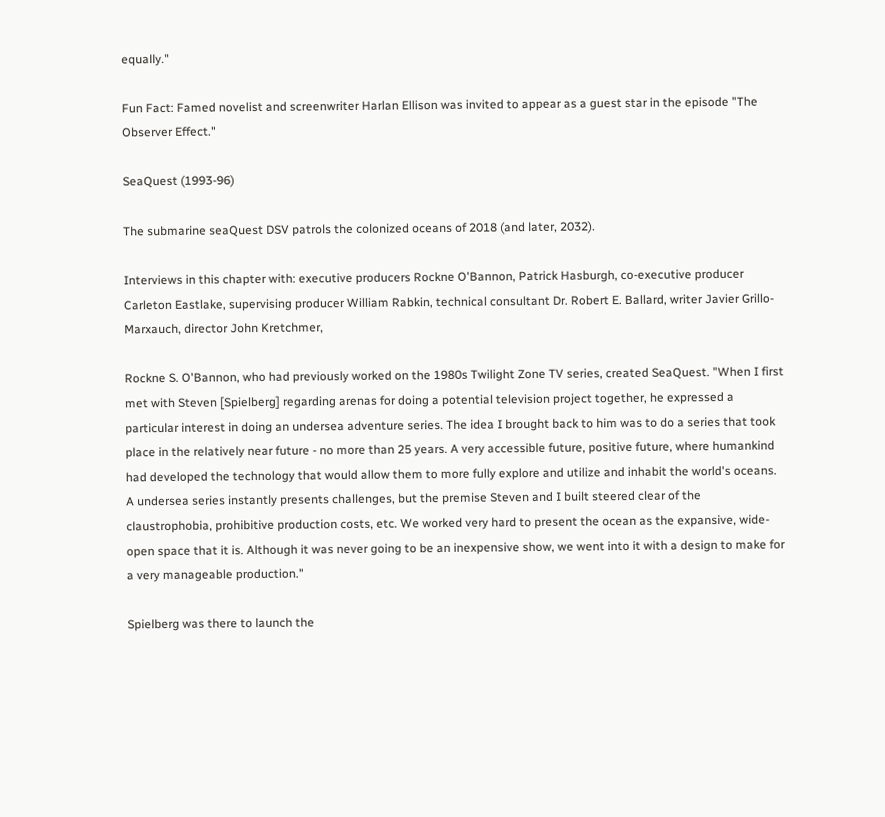equally."

Fun Fact: Famed novelist and screenwriter Harlan Ellison was invited to appear as a guest star in the episode "The Observer Effect."

SeaQuest (1993-96)

The submarine seaQuest DSV patrols the colonized oceans of 2018 (and later, 2032).

Interviews in this chapter with: executive producers Rockne O'Bannon, Patrick Hasburgh, co-executive producer Carleton Eastlake, supervising producer William Rabkin, technical consultant Dr. Robert E. Ballard, writer Javier Grillo-Marxauch, director John Kretchmer,

Rockne S. O'Bannon, who had previously worked on the 1980s Twilight Zone TV series, created SeaQuest. "When I first met with Steven [Spielberg] regarding arenas for doing a potential television project together, he expressed a particular interest in doing an undersea adventure series. The idea I brought back to him was to do a series that took place in the relatively near future - no more than 25 years. A very accessible future, positive future, where humankind had developed the technology that would allow them to more fully explore and utilize and inhabit the world's oceans. A undersea series instantly presents challenges, but the premise Steven and I built steered clear of the claustrophobia, prohibitive production costs, etc. We worked very hard to present the ocean as the expansive, wide-open space that it is. Although it was never going to be an inexpensive show, we went into it with a design to make for a very manageable production."

Spielberg was there to launch the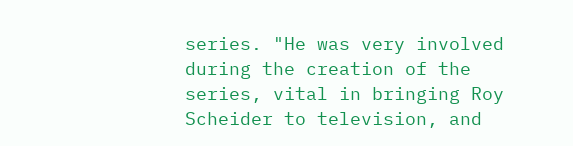series. "He was very involved during the creation of the series, vital in bringing Roy Scheider to television, and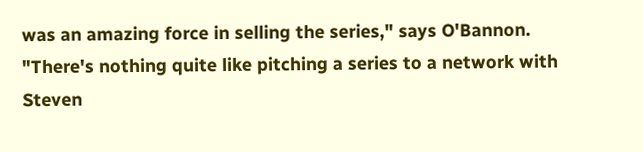was an amazing force in selling the series," says O'Bannon. "There's nothing quite like pitching a series to a network with Steven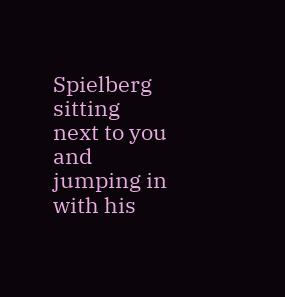Spielberg sitting next to you and jumping in with his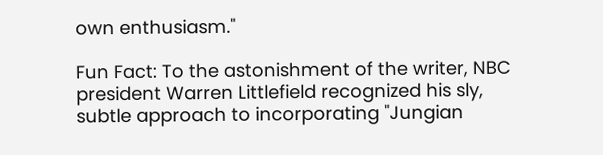own enthusiasm."

Fun Fact: To the astonishment of the writer, NBC president Warren Littlefield recognized his sly, subtle approach to incorporating "Jungian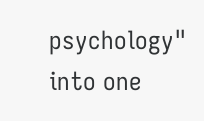psychology" into one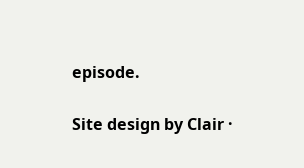episode.

Site design by Clair ·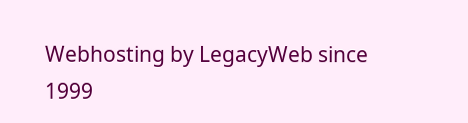Webhosting by LegacyWeb since 1999